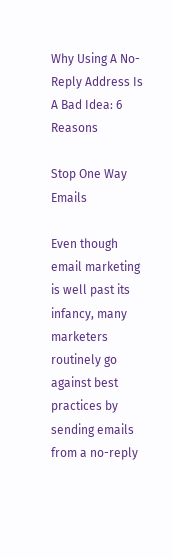Why Using A No-Reply Address Is A Bad Idea: 6 Reasons

Stop One Way Emails

Even though email marketing is well past its infancy, many marketers routinely go against best practices by sending emails from a no-reply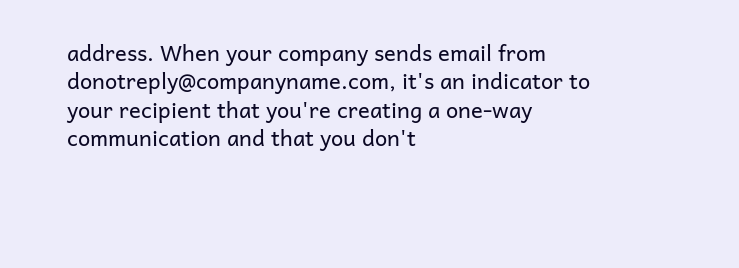address. When your company sends email from donotreply@companyname.com, it's an indicator to your recipient that you're creating a one-way communication and that you don't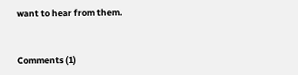want to hear from them.


Comments (1)